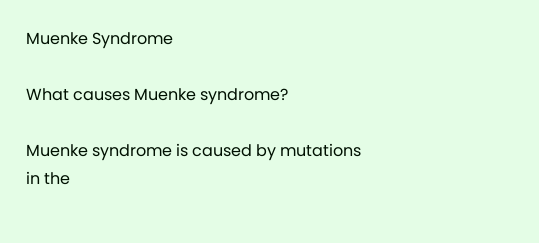Muenke Syndrome

What causes Muenke syndrome?

Muenke syndrome is caused by mutations in the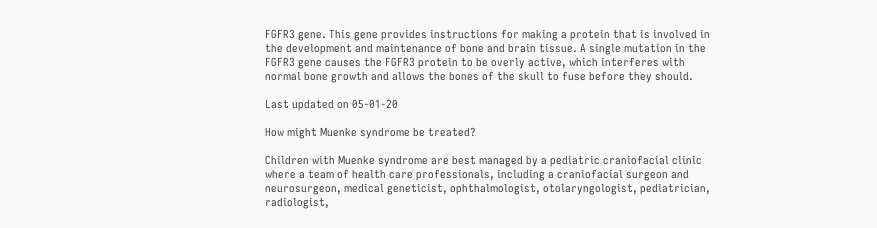FGFR3 gene. This gene provides instructions for making a protein that is involved in the development and maintenance of bone and brain tissue. A single mutation in the FGFR3 gene causes the FGFR3 protein to be overly active, which interferes with normal bone growth and allows the bones of the skull to fuse before they should.

Last updated on 05-01-20

How might Muenke syndrome be treated?

Children with Muenke syndrome are best managed by a pediatric craniofacial clinic where a team of health care professionals, including a craniofacial surgeon and neurosurgeon, medical geneticist, ophthalmologist, otolaryngologist, pediatrician, radiologist,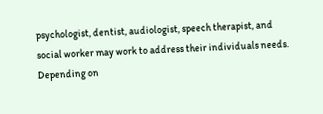psychologist, dentist, audiologist, speech therapist, and social worker may work to address their individuals needs. Depending on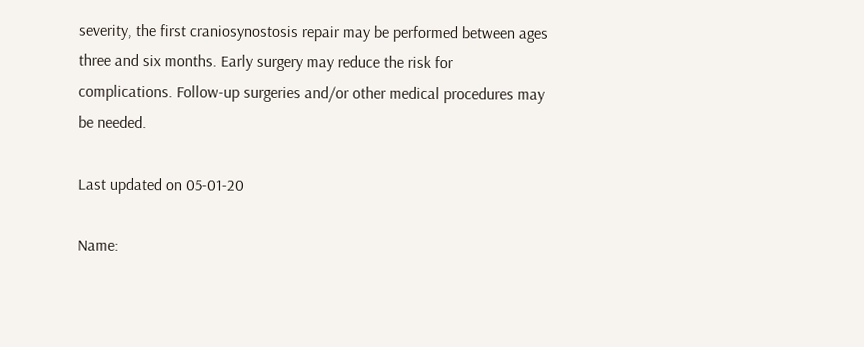severity, the first craniosynostosis repair may be performed between ages three and six months. Early surgery may reduce the risk for complications. Follow-up surgeries and/or other medical procedures may be needed.

Last updated on 05-01-20

Name: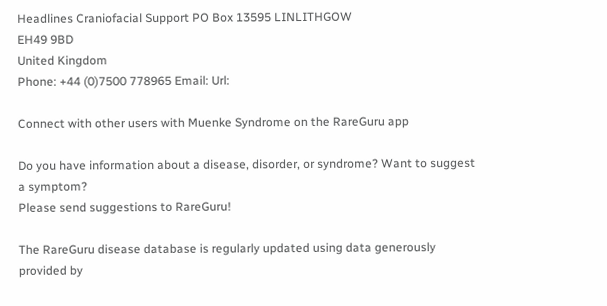Headlines Craniofacial Support PO Box 13595 LINLITHGOW
EH49 9BD
United Kingdom
Phone: +44 (0)7500 778965 Email: Url:

Connect with other users with Muenke Syndrome on the RareGuru app

Do you have information about a disease, disorder, or syndrome? Want to suggest a symptom?
Please send suggestions to RareGuru!

The RareGuru disease database is regularly updated using data generously provided by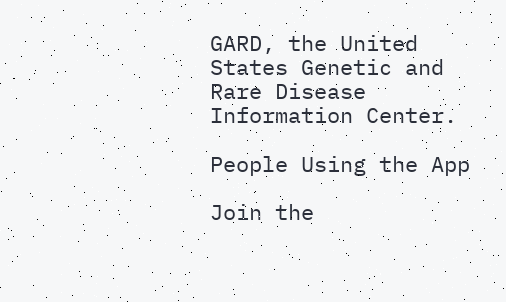GARD, the United States Genetic and Rare Disease Information Center.

People Using the App

Join the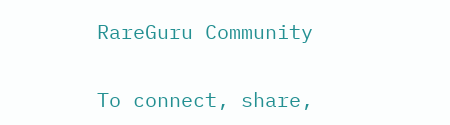RareGuru Community

To connect, share,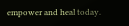empower and heal today.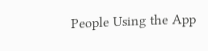People Using the App